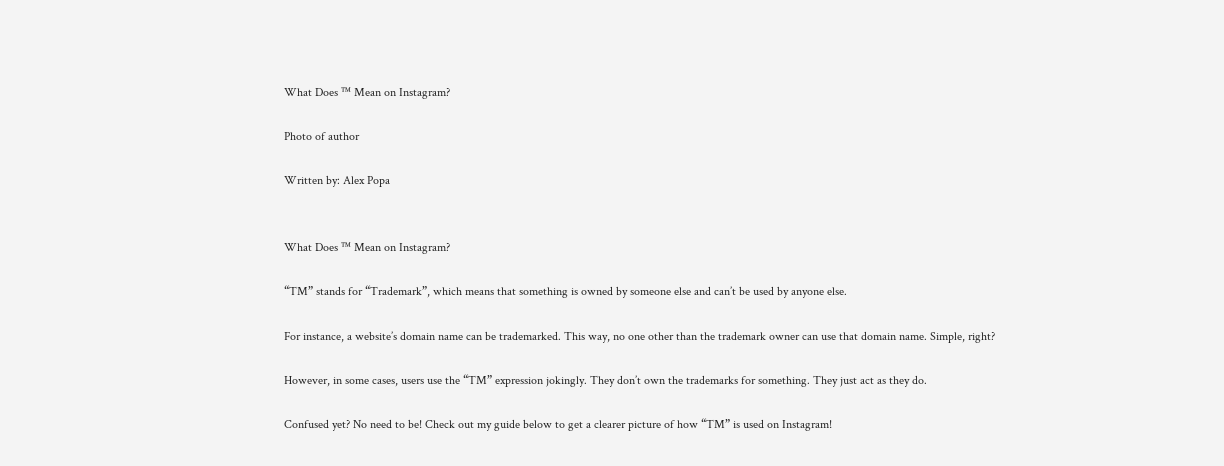What Does ™ Mean on Instagram?

Photo of author

Written by: Alex Popa


What Does ™ Mean on Instagram?

“TM” stands for “Trademark”, which means that something is owned by someone else and can’t be used by anyone else.

For instance, a website’s domain name can be trademarked. This way, no one other than the trademark owner can use that domain name. Simple, right?

However, in some cases, users use the “TM” expression jokingly. They don’t own the trademarks for something. They just act as they do.

Confused yet? No need to be! Check out my guide below to get a clearer picture of how “TM” is used on Instagram!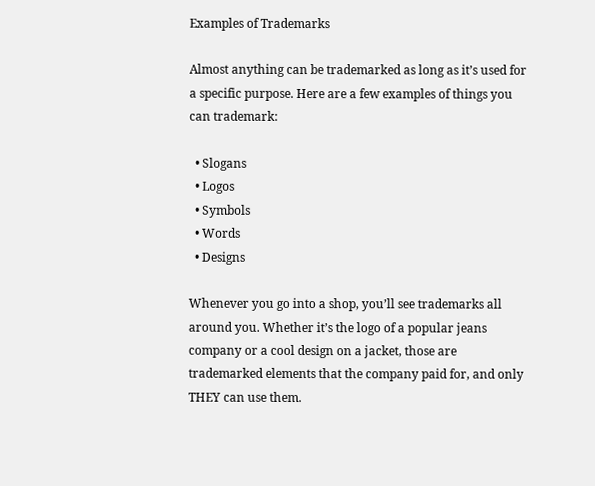Examples of Trademarks

Almost anything can be trademarked as long as it’s used for a specific purpose. Here are a few examples of things you can trademark:

  • Slogans
  • Logos
  • Symbols
  • Words
  • Designs

Whenever you go into a shop, you’ll see trademarks all around you. Whether it’s the logo of a popular jeans company or a cool design on a jacket, those are trademarked elements that the company paid for, and only THEY can use them.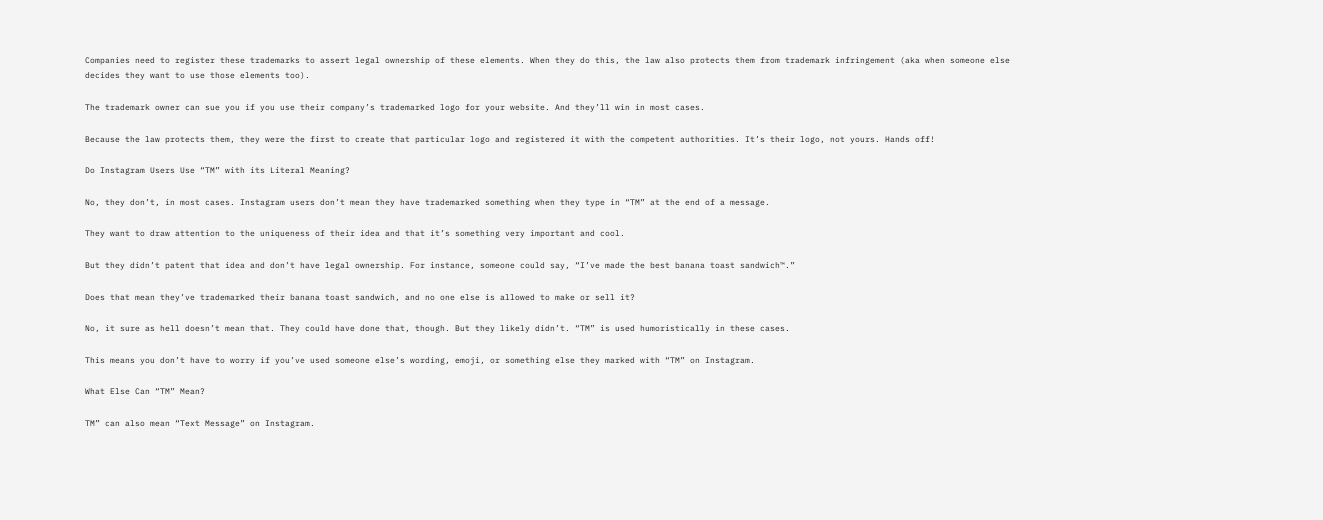Companies need to register these trademarks to assert legal ownership of these elements. When they do this, the law also protects them from trademark infringement (aka when someone else decides they want to use those elements too).

The trademark owner can sue you if you use their company’s trademarked logo for your website. And they’ll win in most cases.

Because the law protects them, they were the first to create that particular logo and registered it with the competent authorities. It’s their logo, not yours. Hands off!

Do Instagram Users Use “TM” with its Literal Meaning?

No, they don’t, in most cases. Instagram users don’t mean they have trademarked something when they type in “TM” at the end of a message.

They want to draw attention to the uniqueness of their idea and that it’s something very important and cool.

But they didn’t patent that idea and don’t have legal ownership. For instance, someone could say, “I’ve made the best banana toast sandwich™.”

Does that mean they’ve trademarked their banana toast sandwich, and no one else is allowed to make or sell it?

No, it sure as hell doesn’t mean that. They could have done that, though. But they likely didn’t. “TM” is used humoristically in these cases.

This means you don’t have to worry if you’ve used someone else’s wording, emoji, or something else they marked with “TM” on Instagram.

What Else Can “TM” Mean?

TM” can also mean “Text Message” on Instagram.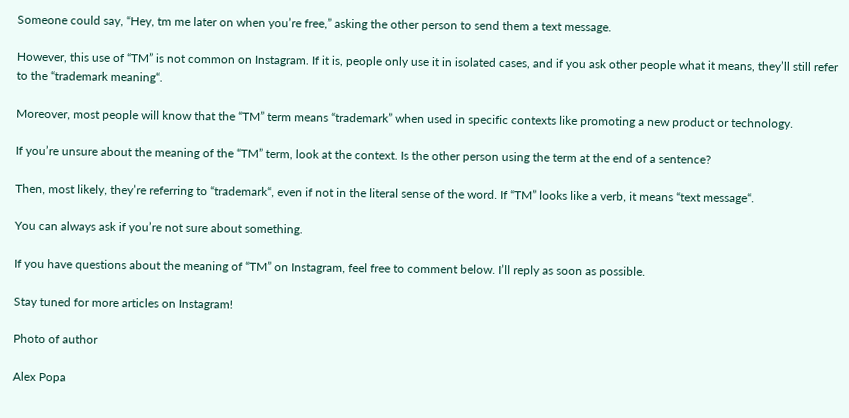Someone could say, “Hey, tm me later on when you’re free,” asking the other person to send them a text message.

However, this use of “TM” is not common on Instagram. If it is, people only use it in isolated cases, and if you ask other people what it means, they’ll still refer to the “trademark meaning“.

Moreover, most people will know that the “TM” term means “trademark” when used in specific contexts like promoting a new product or technology.

If you’re unsure about the meaning of the “TM” term, look at the context. Is the other person using the term at the end of a sentence?

Then, most likely, they’re referring to “trademark“, even if not in the literal sense of the word. If “TM” looks like a verb, it means “text message“.

You can always ask if you’re not sure about something.

If you have questions about the meaning of “TM” on Instagram, feel free to comment below. I’ll reply as soon as possible.

Stay tuned for more articles on Instagram!

Photo of author

Alex Popa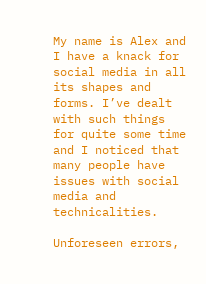My name is Alex and I have a knack for social media in all its shapes and forms. I’ve dealt with such things for quite some time and I noticed that many people have issues with social media and technicalities.

Unforeseen errors,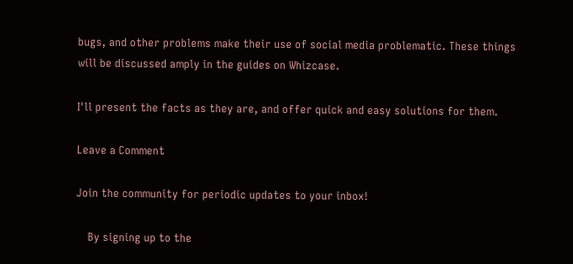bugs, and other problems make their use of social media problematic. These things will be discussed amply in the guides on Whizcase.

I'll present the facts as they are, and offer quick and easy solutions for them.

Leave a Comment

Join the community for periodic updates to your inbox!

    By signing up to the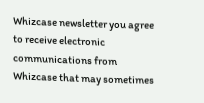Whizcase newsletter you agree to receive electronic communications from Whizcase that may sometimes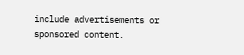include advertisements or sponsored content.